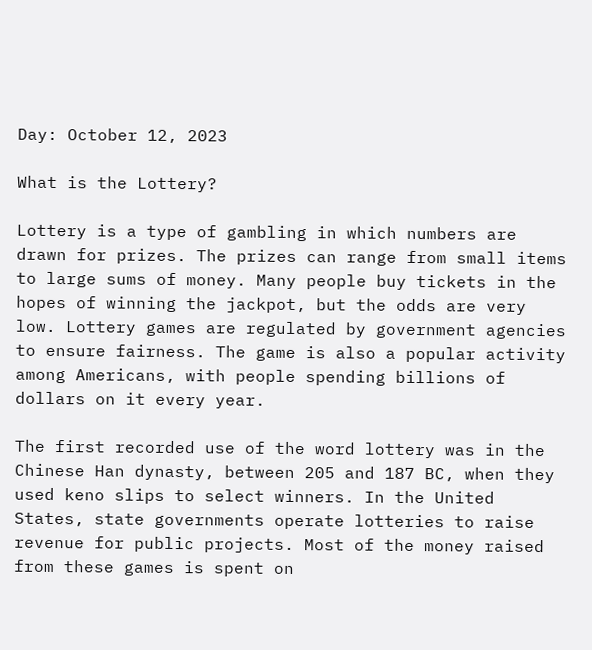Day: October 12, 2023

What is the Lottery?

Lottery is a type of gambling in which numbers are drawn for prizes. The prizes can range from small items to large sums of money. Many people buy tickets in the hopes of winning the jackpot, but the odds are very low. Lottery games are regulated by government agencies to ensure fairness. The game is also a popular activity among Americans, with people spending billions of dollars on it every year.

The first recorded use of the word lottery was in the Chinese Han dynasty, between 205 and 187 BC, when they used keno slips to select winners. In the United States, state governments operate lotteries to raise revenue for public projects. Most of the money raised from these games is spent on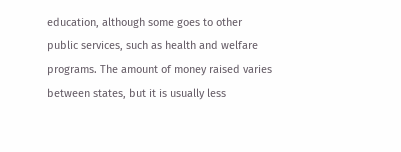education, although some goes to other public services, such as health and welfare programs. The amount of money raised varies between states, but it is usually less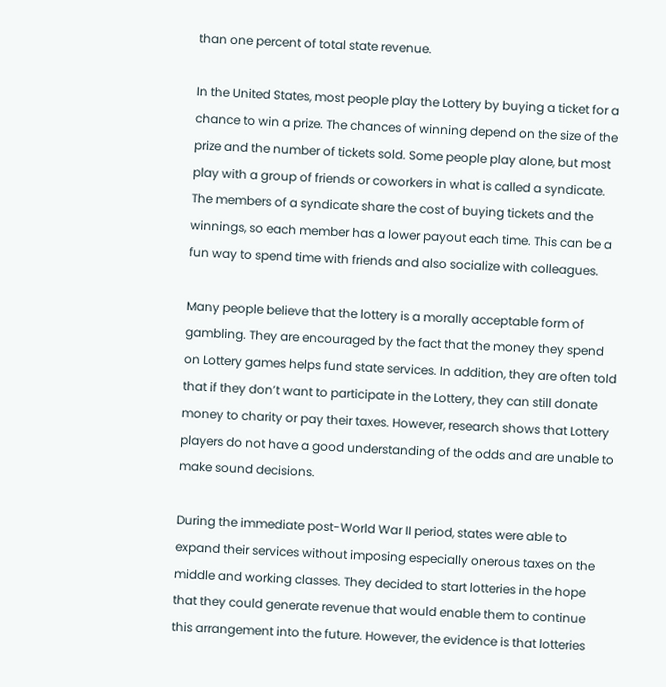than one percent of total state revenue.

In the United States, most people play the Lottery by buying a ticket for a chance to win a prize. The chances of winning depend on the size of the prize and the number of tickets sold. Some people play alone, but most play with a group of friends or coworkers in what is called a syndicate. The members of a syndicate share the cost of buying tickets and the winnings, so each member has a lower payout each time. This can be a fun way to spend time with friends and also socialize with colleagues.

Many people believe that the lottery is a morally acceptable form of gambling. They are encouraged by the fact that the money they spend on Lottery games helps fund state services. In addition, they are often told that if they don’t want to participate in the Lottery, they can still donate money to charity or pay their taxes. However, research shows that Lottery players do not have a good understanding of the odds and are unable to make sound decisions.

During the immediate post-World War II period, states were able to expand their services without imposing especially onerous taxes on the middle and working classes. They decided to start lotteries in the hope that they could generate revenue that would enable them to continue this arrangement into the future. However, the evidence is that lotteries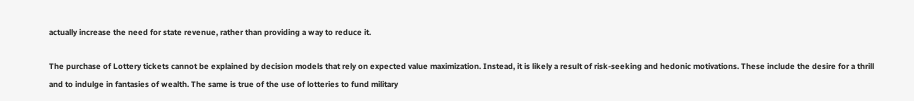actually increase the need for state revenue, rather than providing a way to reduce it.

The purchase of Lottery tickets cannot be explained by decision models that rely on expected value maximization. Instead, it is likely a result of risk-seeking and hedonic motivations. These include the desire for a thrill and to indulge in fantasies of wealth. The same is true of the use of lotteries to fund military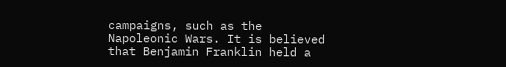campaigns, such as the Napoleonic Wars. It is believed that Benjamin Franklin held a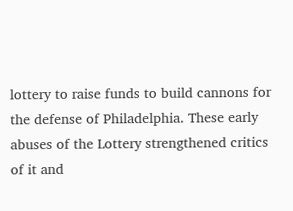lottery to raise funds to build cannons for the defense of Philadelphia. These early abuses of the Lottery strengthened critics of it and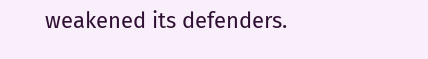weakened its defenders.